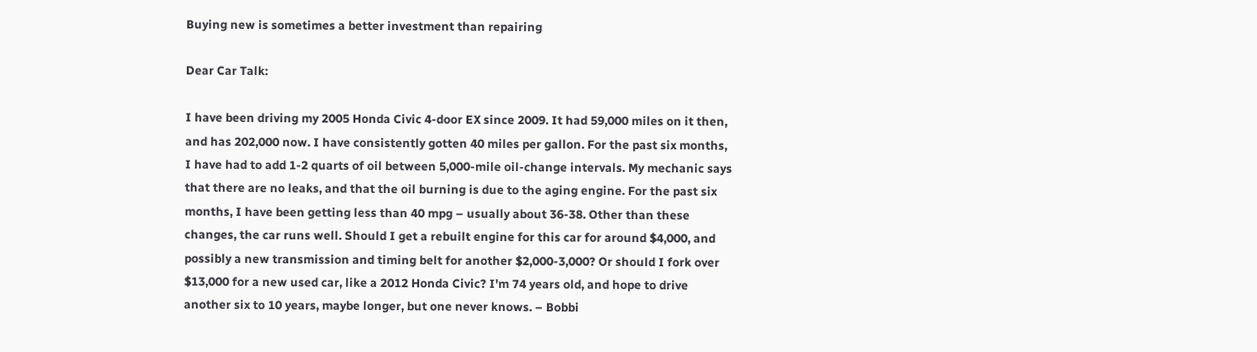Buying new is sometimes a better investment than repairing

Dear Car Talk:

I have been driving my 2005 Honda Civic 4-door EX since 2009. It had 59,000 miles on it then, and has 202,000 now. I have consistently gotten 40 miles per gallon. For the past six months, I have had to add 1-2 quarts of oil between 5,000-mile oil-change intervals. My mechanic says that there are no leaks, and that the oil burning is due to the aging engine. For the past six months, I have been getting less than 40 mpg – usually about 36-38. Other than these changes, the car runs well. Should I get a rebuilt engine for this car for around $4,000, and possibly a new transmission and timing belt for another $2,000-3,000? Or should I fork over $13,000 for a new used car, like a 2012 Honda Civic? I'm 74 years old, and hope to drive another six to 10 years, maybe longer, but one never knows. – Bobbi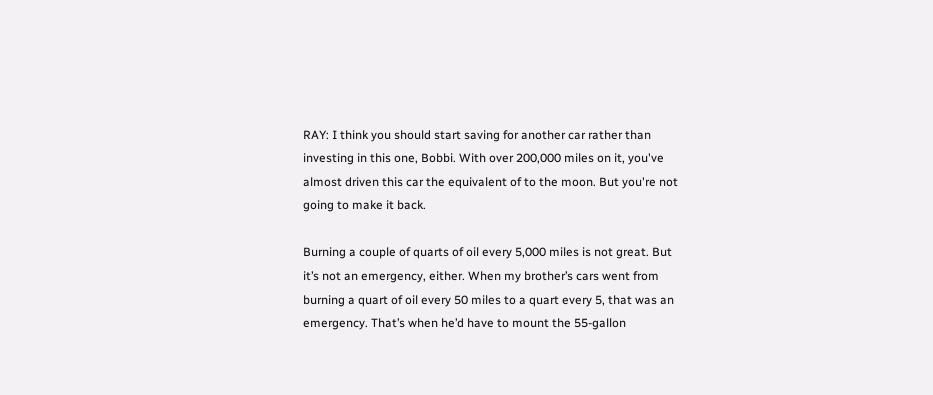RAY: I think you should start saving for another car rather than investing in this one, Bobbi. With over 200,000 miles on it, you've almost driven this car the equivalent of to the moon. But you're not going to make it back.

Burning a couple of quarts of oil every 5,000 miles is not great. But it’s not an emergency, either. When my brother’s cars went from burning a quart of oil every 50 miles to a quart every 5, that was an emergency. That’s when he’d have to mount the 55-gallon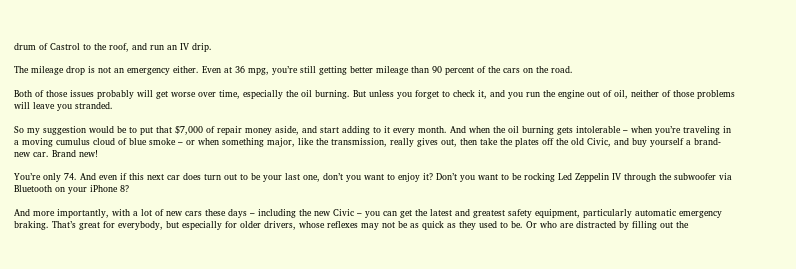drum of Castrol to the roof, and run an IV drip.

The mileage drop is not an emergency either. Even at 36 mpg, you’re still getting better mileage than 90 percent of the cars on the road.

Both of those issues probably will get worse over time, especially the oil burning. But unless you forget to check it, and you run the engine out of oil, neither of those problems will leave you stranded.

So my suggestion would be to put that $7,000 of repair money aside, and start adding to it every month. And when the oil burning gets intolerable – when you’re traveling in a moving cumulus cloud of blue smoke – or when something major, like the transmission, really gives out, then take the plates off the old Civic, and buy yourself a brand-new car. Brand new!

You’re only 74. And even if this next car does turn out to be your last one, don’t you want to enjoy it? Don’t you want to be rocking Led Zeppelin IV through the subwoofer via Bluetooth on your iPhone 8?

And more importantly, with a lot of new cars these days – including the new Civic – you can get the latest and greatest safety equipment, particularly automatic emergency braking. That’s great for everybody, but especially for older drivers, whose reflexes may not be as quick as they used to be. Or who are distracted by filling out the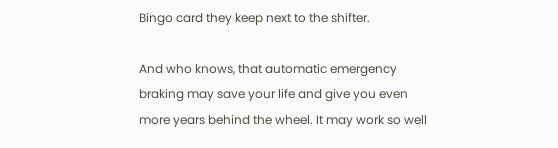Bingo card they keep next to the shifter.

And who knows, that automatic emergency braking may save your life and give you even more years behind the wheel. It may work so well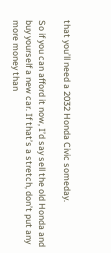that you’ll need a 2032 Honda Civic someday.

So if you can afford it now, I’d say sell the old Honda and buy yourself a new car. If that’s a stretch, don’t put any more money than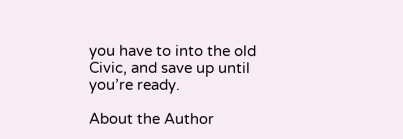you have to into the old Civic, and save up until you’re ready.

About the Author